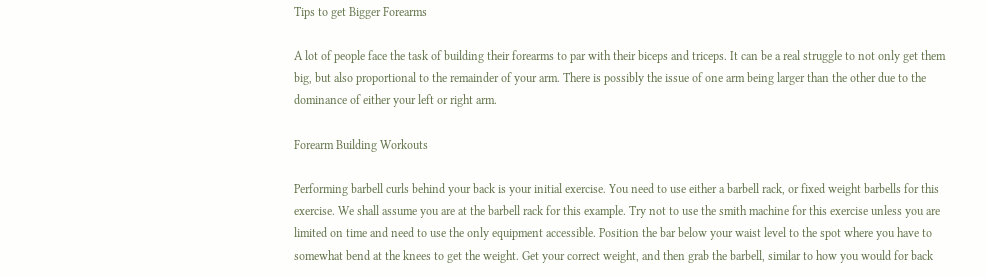Tips to get Bigger Forearms

A lot of people face the task of building their forearms to par with their biceps and triceps. It can be a real struggle to not only get them big, but also proportional to the remainder of your arm. There is possibly the issue of one arm being larger than the other due to the dominance of either your left or right arm.

Forearm Building Workouts

Performing barbell curls behind your back is your initial exercise. You need to use either a barbell rack, or fixed weight barbells for this exercise. We shall assume you are at the barbell rack for this example. Try not to use the smith machine for this exercise unless you are limited on time and need to use the only equipment accessible. Position the bar below your waist level to the spot where you have to somewhat bend at the knees to get the weight. Get your correct weight, and then grab the barbell, similar to how you would for back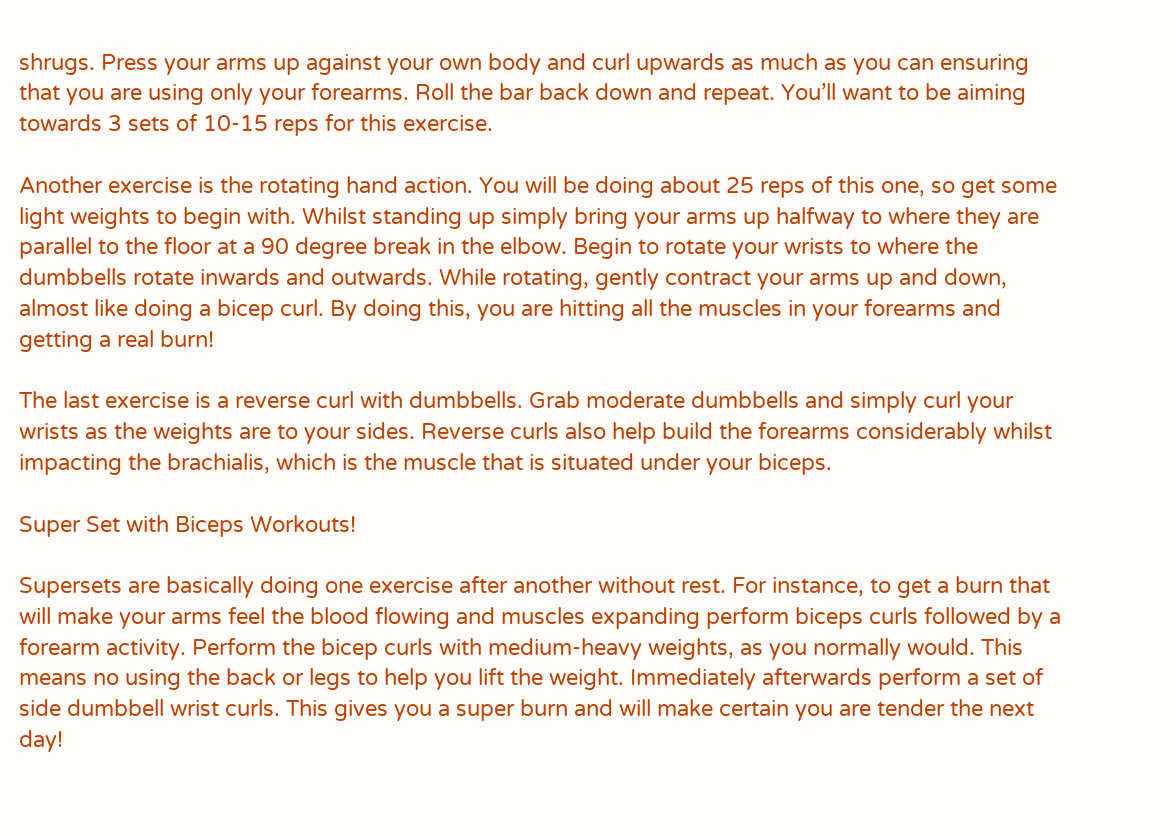shrugs. Press your arms up against your own body and curl upwards as much as you can ensuring that you are using only your forearms. Roll the bar back down and repeat. You’ll want to be aiming towards 3 sets of 10-15 reps for this exercise.

Another exercise is the rotating hand action. You will be doing about 25 reps of this one, so get some light weights to begin with. Whilst standing up simply bring your arms up halfway to where they are parallel to the floor at a 90 degree break in the elbow. Begin to rotate your wrists to where the dumbbells rotate inwards and outwards. While rotating, gently contract your arms up and down, almost like doing a bicep curl. By doing this, you are hitting all the muscles in your forearms and getting a real burn!

The last exercise is a reverse curl with dumbbells. Grab moderate dumbbells and simply curl your wrists as the weights are to your sides. Reverse curls also help build the forearms considerably whilst impacting the brachialis, which is the muscle that is situated under your biceps.

Super Set with Biceps Workouts!

Supersets are basically doing one exercise after another without rest. For instance, to get a burn that will make your arms feel the blood flowing and muscles expanding perform biceps curls followed by a forearm activity. Perform the bicep curls with medium-heavy weights, as you normally would. This means no using the back or legs to help you lift the weight. Immediately afterwards perform a set of side dumbbell wrist curls. This gives you a super burn and will make certain you are tender the next day!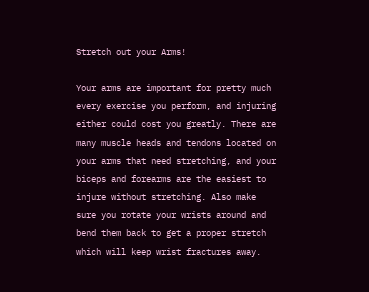Stretch out your Arms!

Your arms are important for pretty much every exercise you perform, and injuring either could cost you greatly. There are many muscle heads and tendons located on your arms that need stretching, and your biceps and forearms are the easiest to injure without stretching. Also make sure you rotate your wrists around and bend them back to get a proper stretch which will keep wrist fractures away.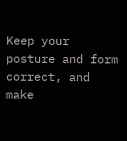Keep your posture and form correct, and make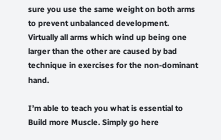sure you use the same weight on both arms to prevent unbalanced development. Virtually all arms which wind up being one larger than the other are caused by bad technique in exercises for the non-dominant hand.

I’m able to teach you what is essential to Build more Muscle. Simply go here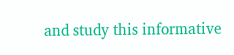and study this informative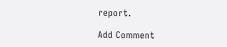report.

Add Comment